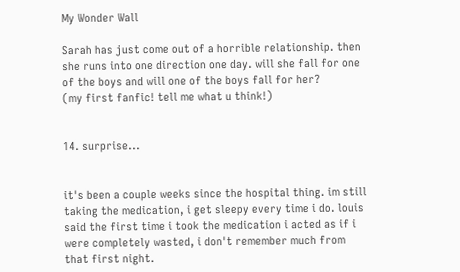My Wonder Wall

Sarah has just come out of a horrible relationship. then she runs into one direction one day. will she fall for one of the boys and will one of the boys fall for her?
(my first fanfic! tell me what u think!)


14. surprise...


it's been a couple weeks since the hospital thing. im still taking the medication, i get sleepy every time i do. louis said the first time i took the medication i acted as if i were completely wasted, i don't remember much from that first night.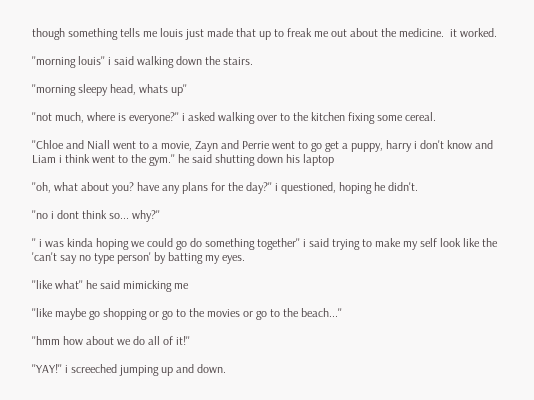though something tells me louis just made that up to freak me out about the medicine.  it worked.

''morning louis'' i said walking down the stairs.

''morning sleepy head, whats up''

''not much, where is everyone?'' i asked walking over to the kitchen fixing some cereal.

''Chloe and Niall went to a movie, Zayn and Perrie went to go get a puppy, harry i don't know and Liam i think went to the gym.'' he said shutting down his laptop

''oh, what about you? have any plans for the day?'' i questioned, hoping he didn't.

''no i dont think so... why?''

'' i was kinda hoping we could go do something together'' i said trying to make my self look like the 'can't say no type person' by batting my eyes.

''like what'' he said mimicking me

''like maybe go shopping or go to the movies or go to the beach...''

''hmm how about we do all of it!''

''YAY!'' i screeched jumping up and down.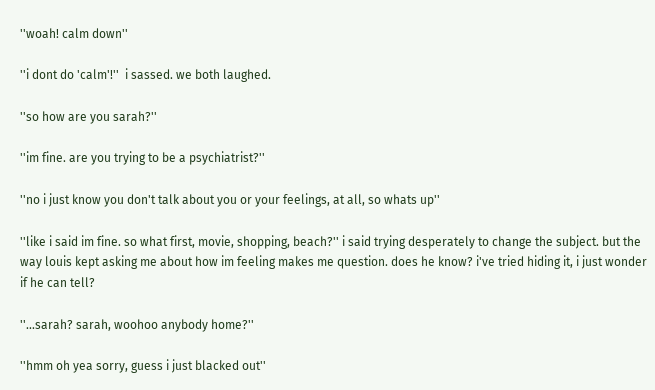''woah! calm down''

''i dont do 'calm'!''  i sassed. we both laughed.

''so how are you sarah?''

''im fine. are you trying to be a psychiatrist?''

''no i just know you don't talk about you or your feelings, at all, so whats up''

''like i said im fine. so what first, movie, shopping, beach?'' i said trying desperately to change the subject. but the way louis kept asking me about how im feeling makes me question. does he know? i've tried hiding it, i just wonder if he can tell?

''...sarah? sarah, woohoo anybody home?''

''hmm oh yea sorry, guess i just blacked out''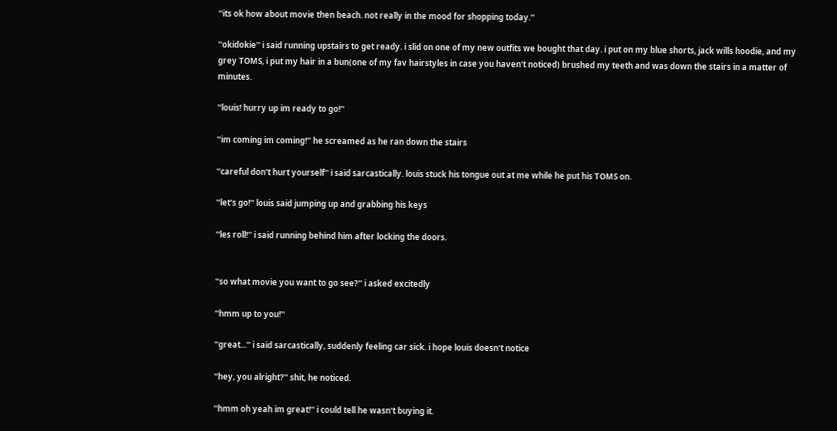''its ok how about movie then beach. not really in the mood for shopping today.''

''okidokie'' i said running upstairs to get ready. i slid on one of my new outfits we bought that day. i put on my blue shorts, jack wills hoodie, and my grey TOMS, i put my hair in a bun(one of my fav hairstyles in case you haven't noticed) brushed my teeth and was down the stairs in a matter of minutes.

''louis! hurry up im ready to go!''

''im coming im coming!'' he screamed as he ran down the stairs

''careful don't hurt yourself'' i said sarcastically. louis stuck his tongue out at me while he put his TOMS on.

''let's go!'' louis said jumping up and grabbing his keys

''les roll!'' i said running behind him after locking the doors.


''so what movie you want to go see?'' i asked excitedly

''hmm up to you!''

''great...'' i said sarcastically, suddenly feeling car sick. i hope louis doesn't notice

''hey, you alright?'' shit, he noticed.

''hmm oh yeah im great!'' i could tell he wasn't buying it.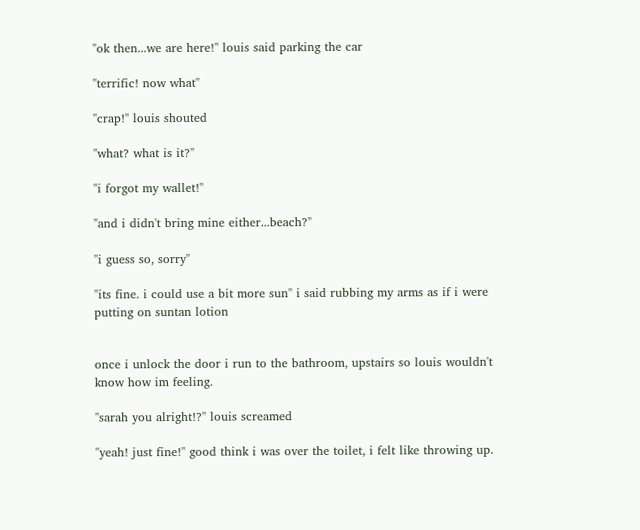''ok then...we are here!'' louis said parking the car

''terrific! now what''

''crap!'' louis shouted

''what? what is it?''

''i forgot my wallet!''

''and i didn't bring mine either...beach?''

''i guess so, sorry''

''its fine. i could use a bit more sun'' i said rubbing my arms as if i were putting on suntan lotion


once i unlock the door i run to the bathroom, upstairs so louis wouldn't know how im feeling.

''sarah you alright!?'' louis screamed

''yeah! just fine!'' good think i was over the toilet, i felt like throwing up.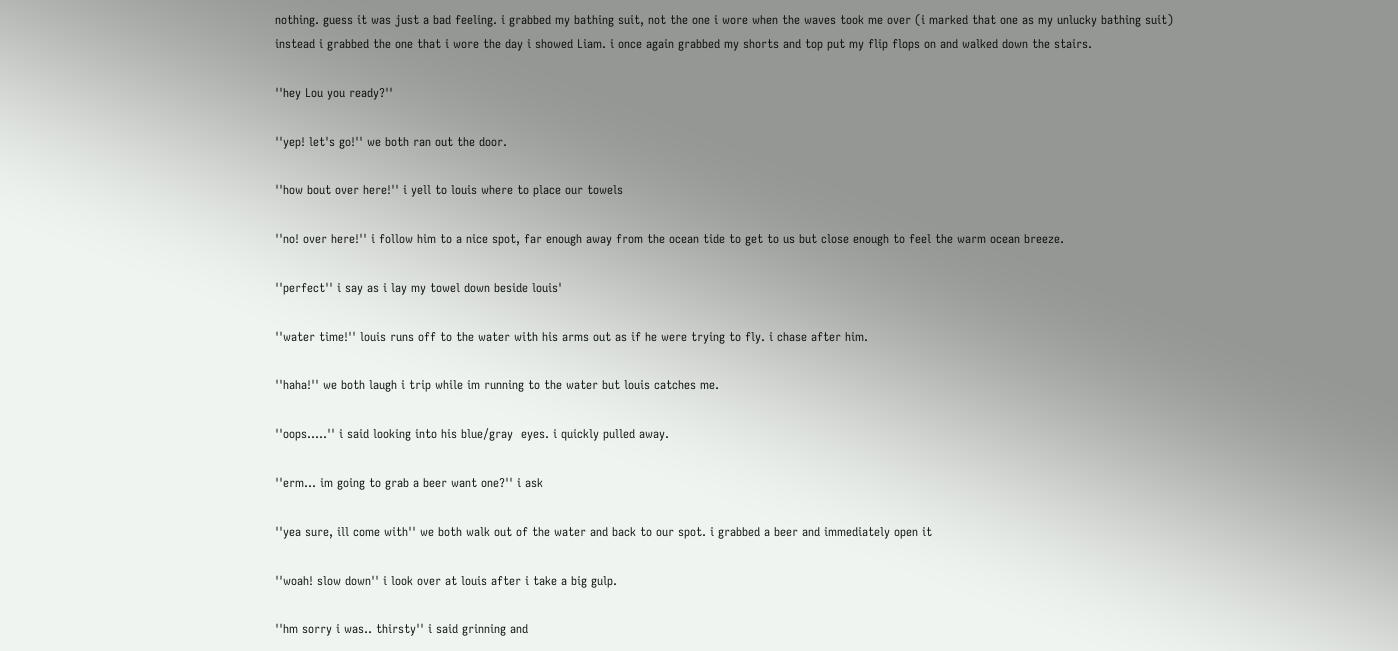nothing. guess it was just a bad feeling. i grabbed my bathing suit, not the one i wore when the waves took me over (i marked that one as my unlucky bathing suit) instead i grabbed the one that i wore the day i showed Liam. i once again grabbed my shorts and top put my flip flops on and walked down the stairs.

''hey Lou you ready?''

''yep! let's go!'' we both ran out the door.

''how bout over here!'' i yell to louis where to place our towels

''no! over here!'' i follow him to a nice spot, far enough away from the ocean tide to get to us but close enough to feel the warm ocean breeze.

''perfect'' i say as i lay my towel down beside louis'

''water time!'' louis runs off to the water with his arms out as if he were trying to fly. i chase after him.

''haha!'' we both laugh i trip while im running to the water but louis catches me.

''oops.....'' i said looking into his blue/gray  eyes. i quickly pulled away.

''erm... im going to grab a beer want one?'' i ask

''yea sure, ill come with'' we both walk out of the water and back to our spot. i grabbed a beer and immediately open it

''woah! slow down'' i look over at louis after i take a big gulp.

''hm sorry i was.. thirsty'' i said grinning and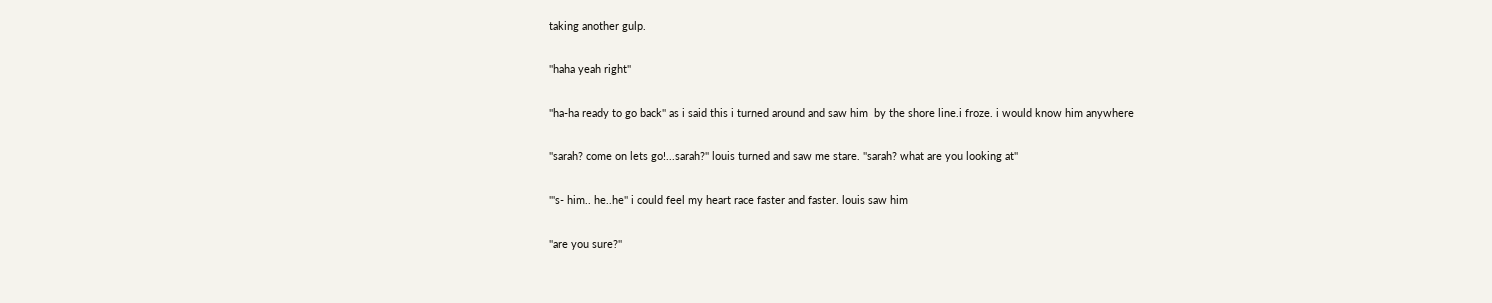taking another gulp.

''haha yeah right''

''ha-ha ready to go back'' as i said this i turned around and saw him  by the shore line.i froze. i would know him anywhere

''sarah? come on lets go!...sarah?'' louis turned and saw me stare. ''sarah? what are you looking at''

'''s- him.. he..he'' i could feel my heart race faster and faster. louis saw him

''are you sure?''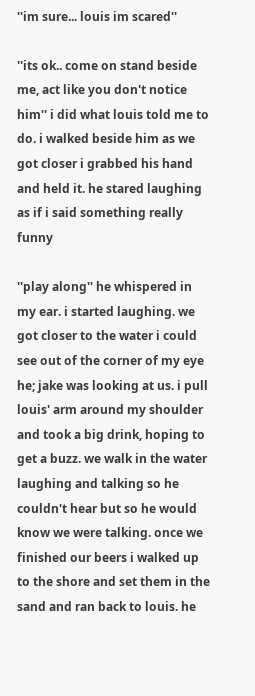''im sure... louis im scared''

''its ok.. come on stand beside me, act like you don't notice him'' i did what louis told me to do. i walked beside him as we got closer i grabbed his hand and held it. he stared laughing as if i said something really funny

''play along'' he whispered in my ear. i started laughing. we got closer to the water i could see out of the corner of my eye he; jake was looking at us. i pull louis' arm around my shoulder and took a big drink, hoping to get a buzz. we walk in the water laughing and talking so he couldn't hear but so he would know we were talking. once we finished our beers i walked up to the shore and set them in the sand and ran back to louis. he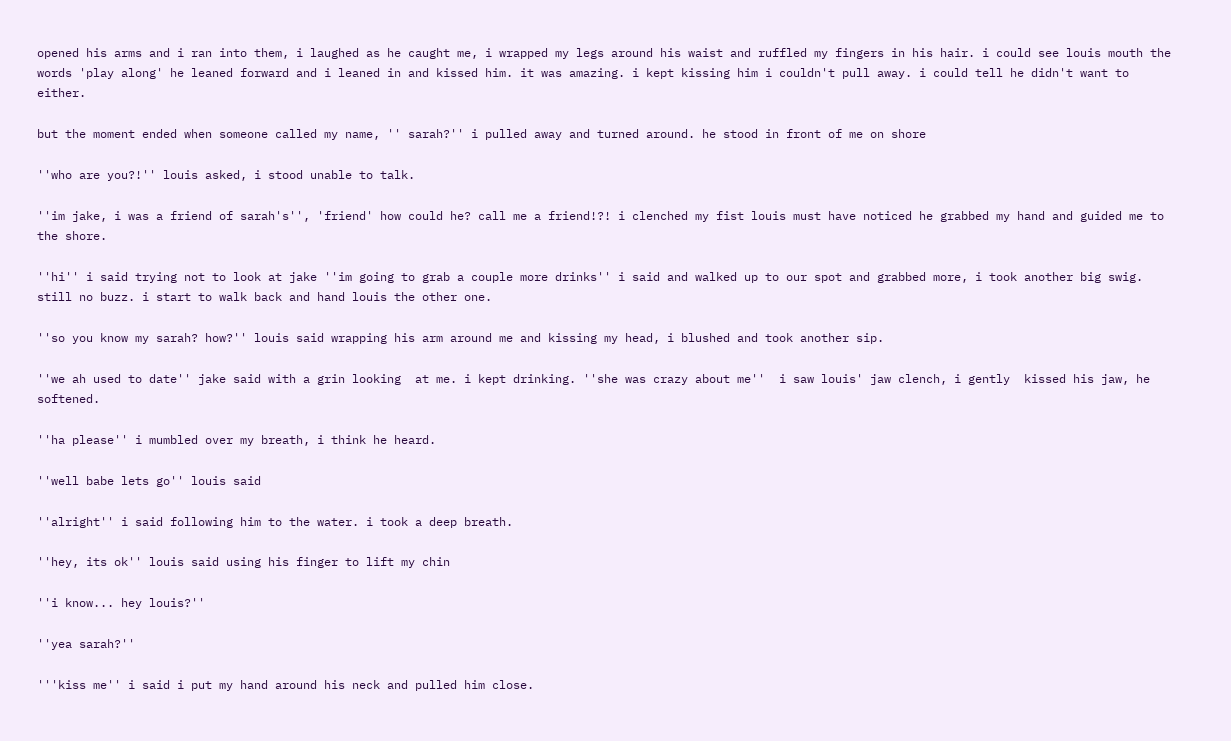opened his arms and i ran into them, i laughed as he caught me, i wrapped my legs around his waist and ruffled my fingers in his hair. i could see louis mouth the words 'play along' he leaned forward and i leaned in and kissed him. it was amazing. i kept kissing him i couldn't pull away. i could tell he didn't want to either.

but the moment ended when someone called my name, '' sarah?'' i pulled away and turned around. he stood in front of me on shore

''who are you?!'' louis asked, i stood unable to talk.

''im jake, i was a friend of sarah's'', 'friend' how could he? call me a friend!?! i clenched my fist louis must have noticed he grabbed my hand and guided me to the shore.

''hi'' i said trying not to look at jake ''im going to grab a couple more drinks'' i said and walked up to our spot and grabbed more, i took another big swig. still no buzz. i start to walk back and hand louis the other one.

''so you know my sarah? how?'' louis said wrapping his arm around me and kissing my head, i blushed and took another sip.

''we ah used to date'' jake said with a grin looking  at me. i kept drinking. ''she was crazy about me''  i saw louis' jaw clench, i gently  kissed his jaw, he softened.

''ha please'' i mumbled over my breath, i think he heard.

''well babe lets go'' louis said

''alright'' i said following him to the water. i took a deep breath.

''hey, its ok'' louis said using his finger to lift my chin

''i know... hey louis?''

''yea sarah?''

'''kiss me'' i said i put my hand around his neck and pulled him close.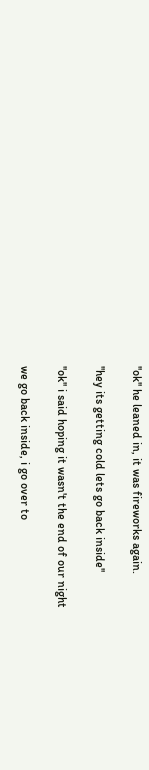''ok'' he leaned in, it was fireworks again.

''hey its getting cold lets go back inside''

''ok'' i said hoping it wasn't the end of our night

we go back inside, i go over to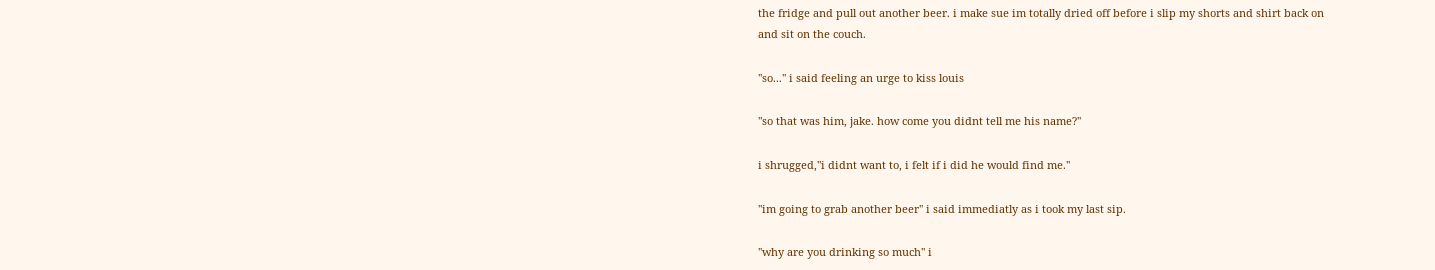the fridge and pull out another beer. i make sue im totally dried off before i slip my shorts and shirt back on and sit on the couch.

''so...'' i said feeling an urge to kiss louis

''so that was him, jake. how come you didnt tell me his name?''

i shrugged,''i didnt want to, i felt if i did he would find me.''

''im going to grab another beer'' i said immediatly as i took my last sip.

''why are you drinking so much'' i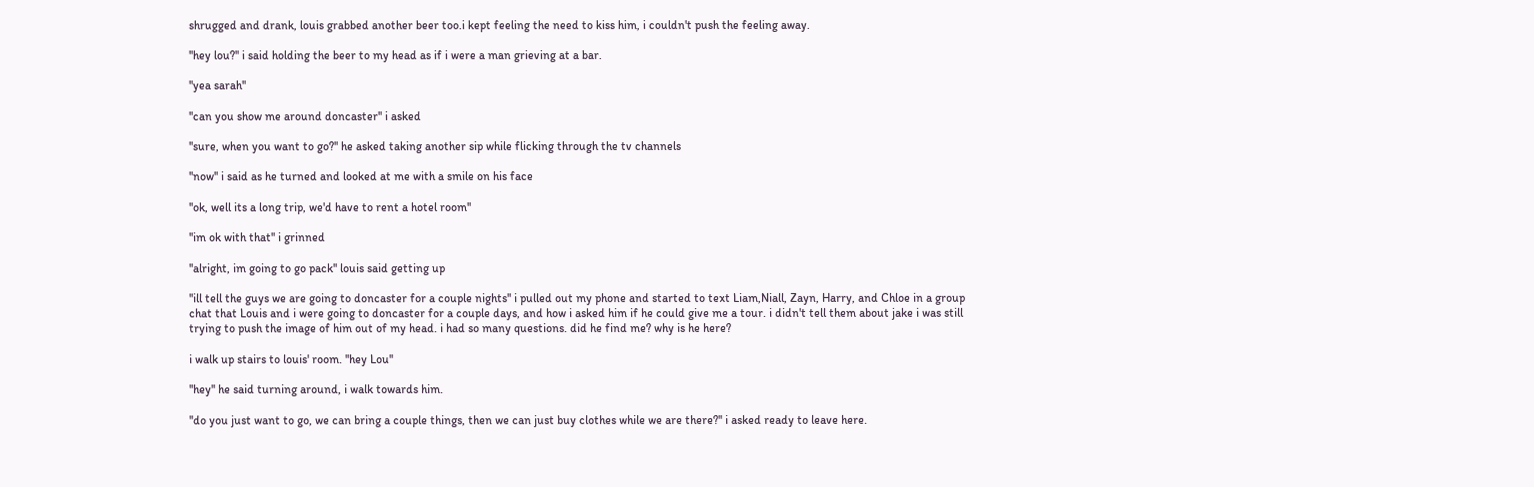shrugged and drank, louis grabbed another beer too.i kept feeling the need to kiss him, i couldn't push the feeling away.

''hey lou?'' i said holding the beer to my head as if i were a man grieving at a bar.

''yea sarah''

''can you show me around doncaster'' i asked

''sure, when you want to go?'' he asked taking another sip while flicking through the tv channels

''now'' i said as he turned and looked at me with a smile on his face

''ok, well its a long trip, we'd have to rent a hotel room''

''im ok with that'' i grinned

''alright, im going to go pack'' louis said getting up

''ill tell the guys we are going to doncaster for a couple nights'' i pulled out my phone and started to text Liam,Niall, Zayn, Harry, and Chloe in a group chat that Louis and i were going to doncaster for a couple days, and how i asked him if he could give me a tour. i didn't tell them about jake i was still trying to push the image of him out of my head. i had so many questions. did he find me? why is he here?

i walk up stairs to louis' room. ''hey Lou''

''hey'' he said turning around, i walk towards him.

''do you just want to go, we can bring a couple things, then we can just buy clothes while we are there?'' i asked ready to leave here.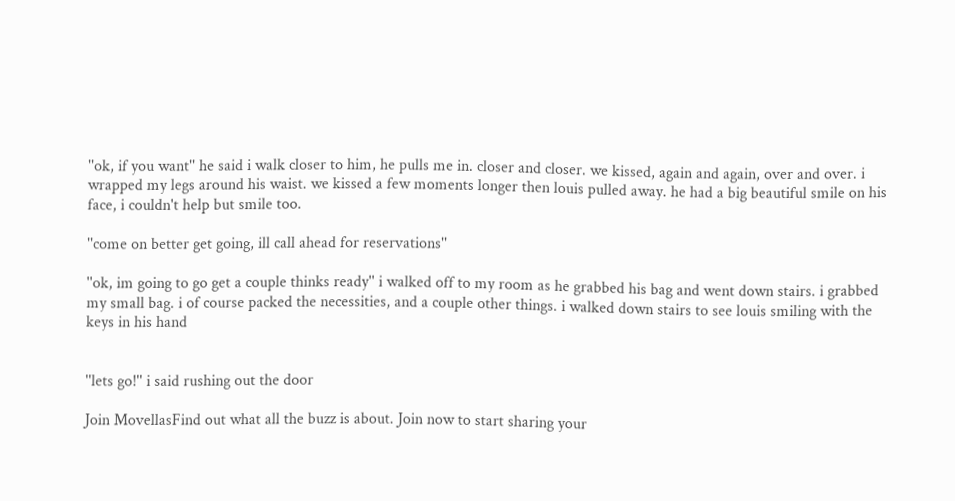''ok, if you want'' he said i walk closer to him, he pulls me in. closer and closer. we kissed, again and again, over and over. i wrapped my legs around his waist. we kissed a few moments longer then louis pulled away. he had a big beautiful smile on his face, i couldn't help but smile too.

''come on better get going, ill call ahead for reservations''

''ok, im going to go get a couple thinks ready'' i walked off to my room as he grabbed his bag and went down stairs. i grabbed my small bag. i of course packed the necessities, and a couple other things. i walked down stairs to see louis smiling with the keys in his hand


''lets go!'' i said rushing out the door

Join MovellasFind out what all the buzz is about. Join now to start sharing your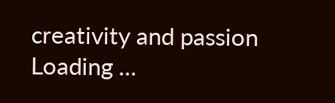creativity and passion
Loading ...